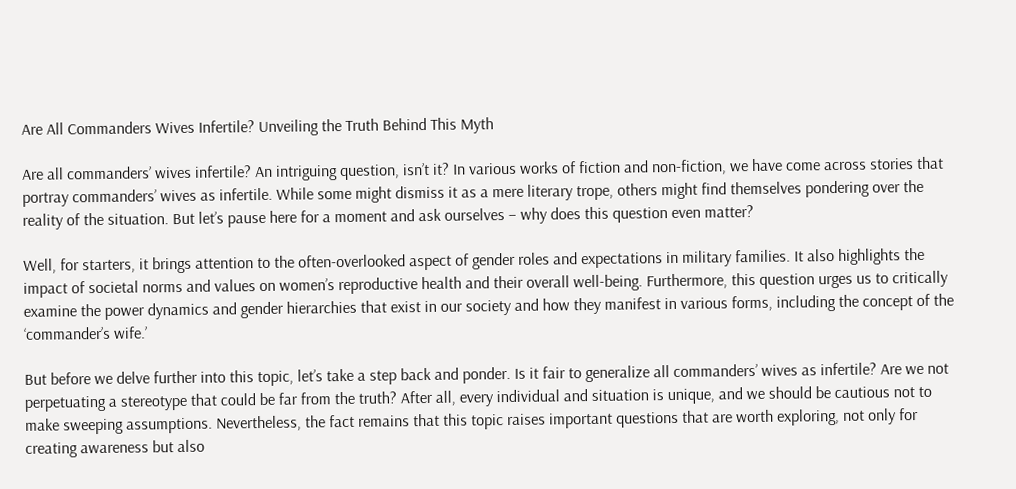Are All Commanders Wives Infertile? Unveiling the Truth Behind This Myth

Are all commanders’ wives infertile? An intriguing question, isn’t it? In various works of fiction and non-fiction, we have come across stories that portray commanders’ wives as infertile. While some might dismiss it as a mere literary trope, others might find themselves pondering over the reality of the situation. But let’s pause here for a moment and ask ourselves – why does this question even matter?

Well, for starters, it brings attention to the often-overlooked aspect of gender roles and expectations in military families. It also highlights the impact of societal norms and values on women’s reproductive health and their overall well-being. Furthermore, this question urges us to critically examine the power dynamics and gender hierarchies that exist in our society and how they manifest in various forms, including the concept of the ‘commander’s wife.’

But before we delve further into this topic, let’s take a step back and ponder. Is it fair to generalize all commanders’ wives as infertile? Are we not perpetuating a stereotype that could be far from the truth? After all, every individual and situation is unique, and we should be cautious not to make sweeping assumptions. Nevertheless, the fact remains that this topic raises important questions that are worth exploring, not only for creating awareness but also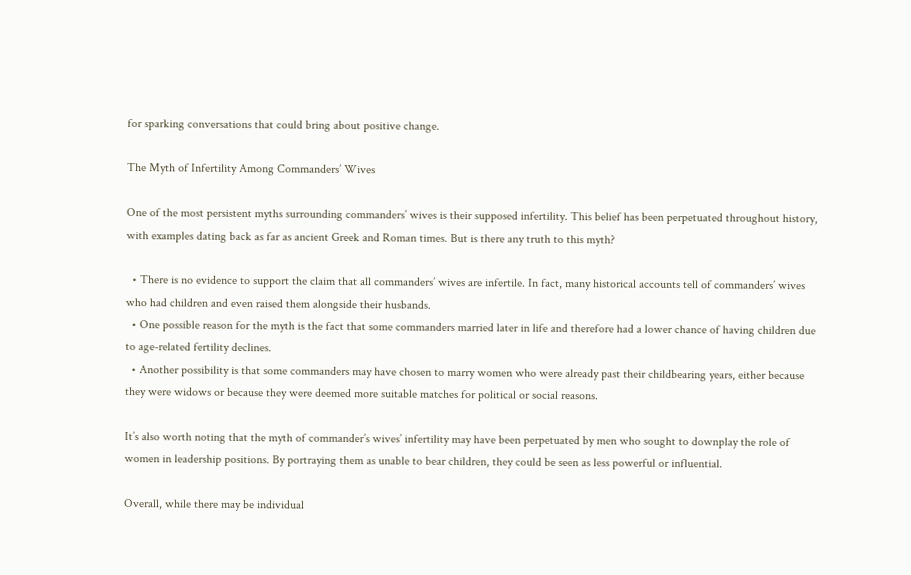for sparking conversations that could bring about positive change.

The Myth of Infertility Among Commanders’ Wives

One of the most persistent myths surrounding commanders’ wives is their supposed infertility. This belief has been perpetuated throughout history, with examples dating back as far as ancient Greek and Roman times. But is there any truth to this myth?

  • There is no evidence to support the claim that all commanders’ wives are infertile. In fact, many historical accounts tell of commanders’ wives who had children and even raised them alongside their husbands.
  • One possible reason for the myth is the fact that some commanders married later in life and therefore had a lower chance of having children due to age-related fertility declines.
  • Another possibility is that some commanders may have chosen to marry women who were already past their childbearing years, either because they were widows or because they were deemed more suitable matches for political or social reasons.

It’s also worth noting that the myth of commander’s wives’ infertility may have been perpetuated by men who sought to downplay the role of women in leadership positions. By portraying them as unable to bear children, they could be seen as less powerful or influential.

Overall, while there may be individual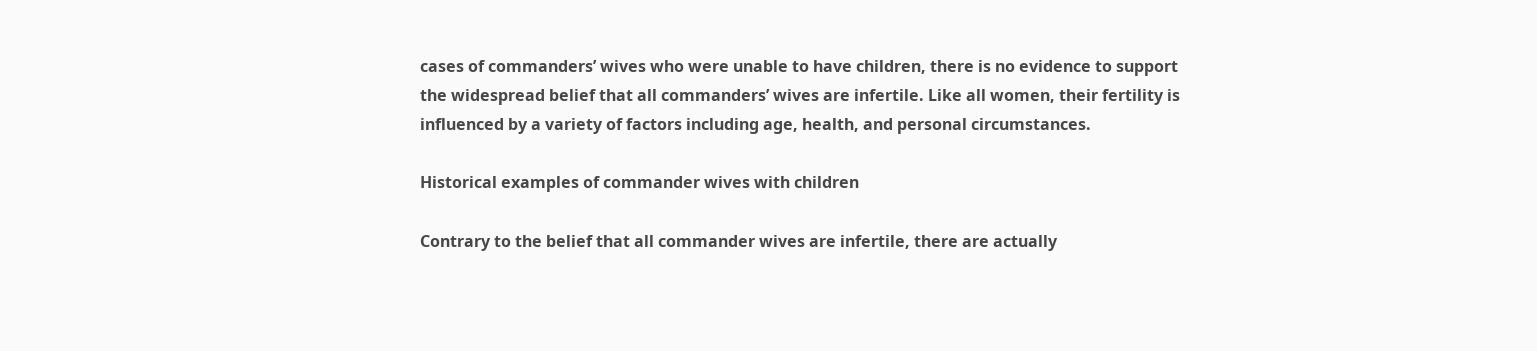cases of commanders’ wives who were unable to have children, there is no evidence to support the widespread belief that all commanders’ wives are infertile. Like all women, their fertility is influenced by a variety of factors including age, health, and personal circumstances.

Historical examples of commander wives with children

Contrary to the belief that all commander wives are infertile, there are actually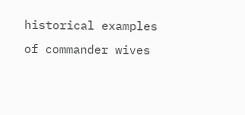historical examples of commander wives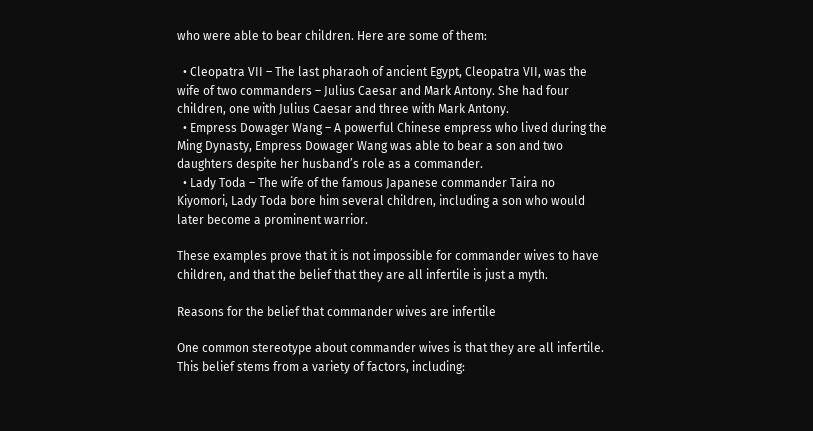who were able to bear children. Here are some of them:

  • Cleopatra VII – The last pharaoh of ancient Egypt, Cleopatra VII, was the wife of two commanders – Julius Caesar and Mark Antony. She had four children, one with Julius Caesar and three with Mark Antony.
  • Empress Dowager Wang – A powerful Chinese empress who lived during the Ming Dynasty, Empress Dowager Wang was able to bear a son and two daughters despite her husband’s role as a commander.
  • Lady Toda – The wife of the famous Japanese commander Taira no Kiyomori, Lady Toda bore him several children, including a son who would later become a prominent warrior.

These examples prove that it is not impossible for commander wives to have children, and that the belief that they are all infertile is just a myth.

Reasons for the belief that commander wives are infertile

One common stereotype about commander wives is that they are all infertile. This belief stems from a variety of factors, including: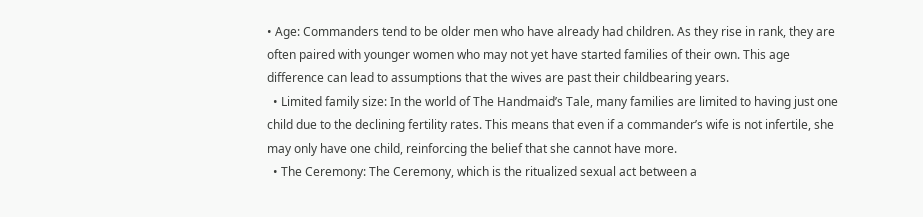• Age: Commanders tend to be older men who have already had children. As they rise in rank, they are often paired with younger women who may not yet have started families of their own. This age difference can lead to assumptions that the wives are past their childbearing years.
  • Limited family size: In the world of The Handmaid’s Tale, many families are limited to having just one child due to the declining fertility rates. This means that even if a commander’s wife is not infertile, she may only have one child, reinforcing the belief that she cannot have more.
  • The Ceremony: The Ceremony, which is the ritualized sexual act between a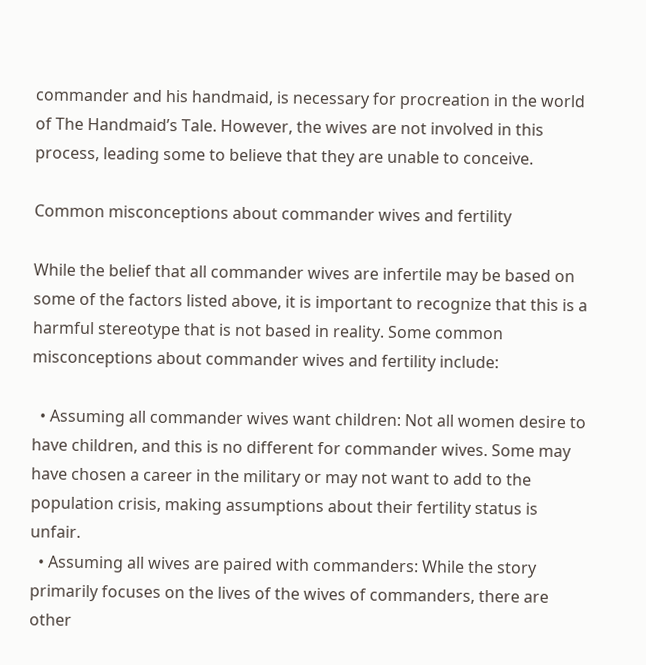commander and his handmaid, is necessary for procreation in the world of The Handmaid’s Tale. However, the wives are not involved in this process, leading some to believe that they are unable to conceive.

Common misconceptions about commander wives and fertility

While the belief that all commander wives are infertile may be based on some of the factors listed above, it is important to recognize that this is a harmful stereotype that is not based in reality. Some common misconceptions about commander wives and fertility include:

  • Assuming all commander wives want children: Not all women desire to have children, and this is no different for commander wives. Some may have chosen a career in the military or may not want to add to the population crisis, making assumptions about their fertility status is unfair.
  • Assuming all wives are paired with commanders: While the story primarily focuses on the lives of the wives of commanders, there are other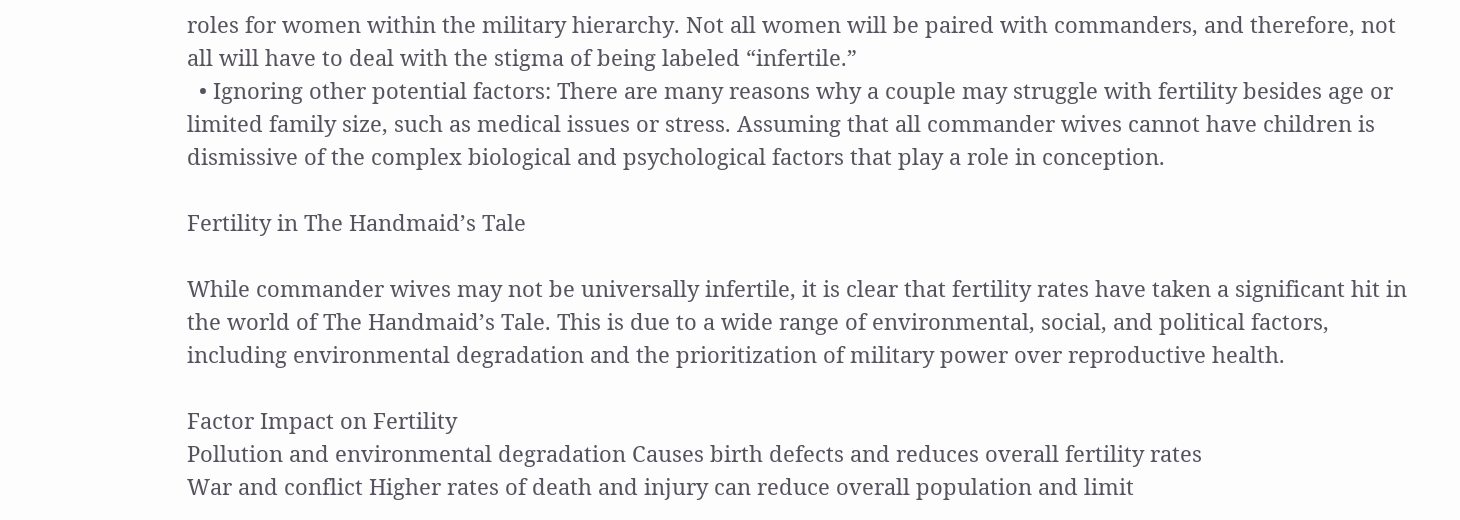roles for women within the military hierarchy. Not all women will be paired with commanders, and therefore, not all will have to deal with the stigma of being labeled “infertile.”
  • Ignoring other potential factors: There are many reasons why a couple may struggle with fertility besides age or limited family size, such as medical issues or stress. Assuming that all commander wives cannot have children is dismissive of the complex biological and psychological factors that play a role in conception.

Fertility in The Handmaid’s Tale

While commander wives may not be universally infertile, it is clear that fertility rates have taken a significant hit in the world of The Handmaid’s Tale. This is due to a wide range of environmental, social, and political factors, including environmental degradation and the prioritization of military power over reproductive health.

Factor Impact on Fertility
Pollution and environmental degradation Causes birth defects and reduces overall fertility rates
War and conflict Higher rates of death and injury can reduce overall population and limit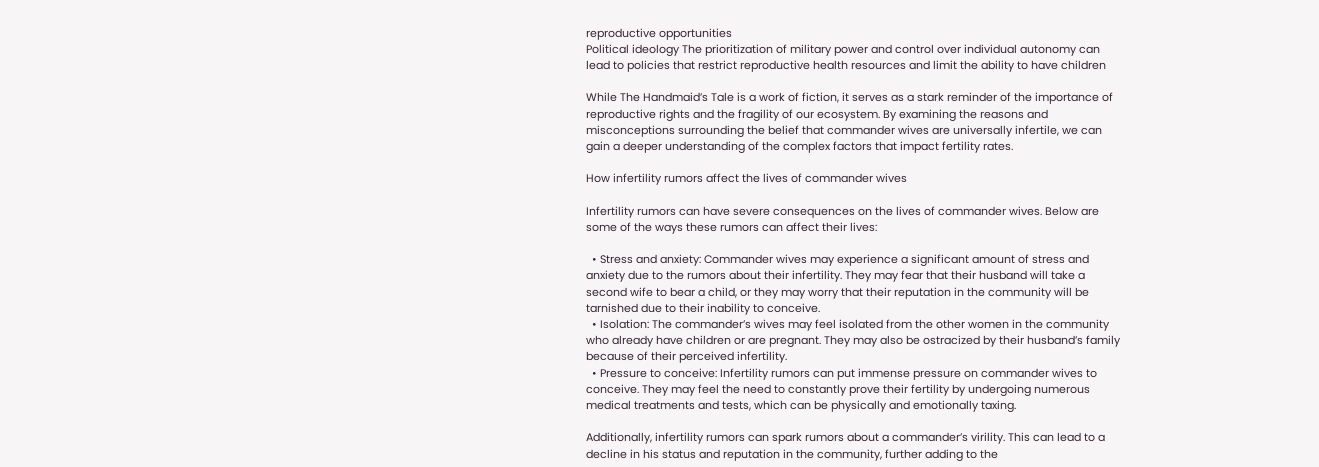reproductive opportunities
Political ideology The prioritization of military power and control over individual autonomy can lead to policies that restrict reproductive health resources and limit the ability to have children

While The Handmaid’s Tale is a work of fiction, it serves as a stark reminder of the importance of reproductive rights and the fragility of our ecosystem. By examining the reasons and misconceptions surrounding the belief that commander wives are universally infertile, we can gain a deeper understanding of the complex factors that impact fertility rates.

How infertility rumors affect the lives of commander wives

Infertility rumors can have severe consequences on the lives of commander wives. Below are some of the ways these rumors can affect their lives:

  • Stress and anxiety: Commander wives may experience a significant amount of stress and anxiety due to the rumors about their infertility. They may fear that their husband will take a second wife to bear a child, or they may worry that their reputation in the community will be tarnished due to their inability to conceive.
  • Isolation: The commander’s wives may feel isolated from the other women in the community who already have children or are pregnant. They may also be ostracized by their husband’s family because of their perceived infertility.
  • Pressure to conceive: Infertility rumors can put immense pressure on commander wives to conceive. They may feel the need to constantly prove their fertility by undergoing numerous medical treatments and tests, which can be physically and emotionally taxing.

Additionally, infertility rumors can spark rumors about a commander’s virility. This can lead to a decline in his status and reputation in the community, further adding to the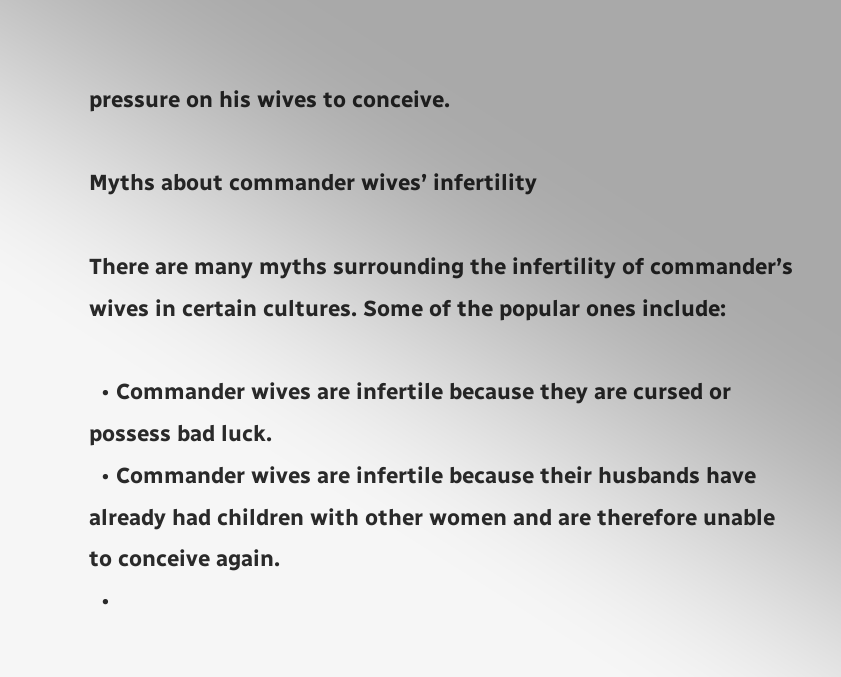pressure on his wives to conceive.

Myths about commander wives’ infertility

There are many myths surrounding the infertility of commander’s wives in certain cultures. Some of the popular ones include:

  • Commander wives are infertile because they are cursed or possess bad luck.
  • Commander wives are infertile because their husbands have already had children with other women and are therefore unable to conceive again.
  •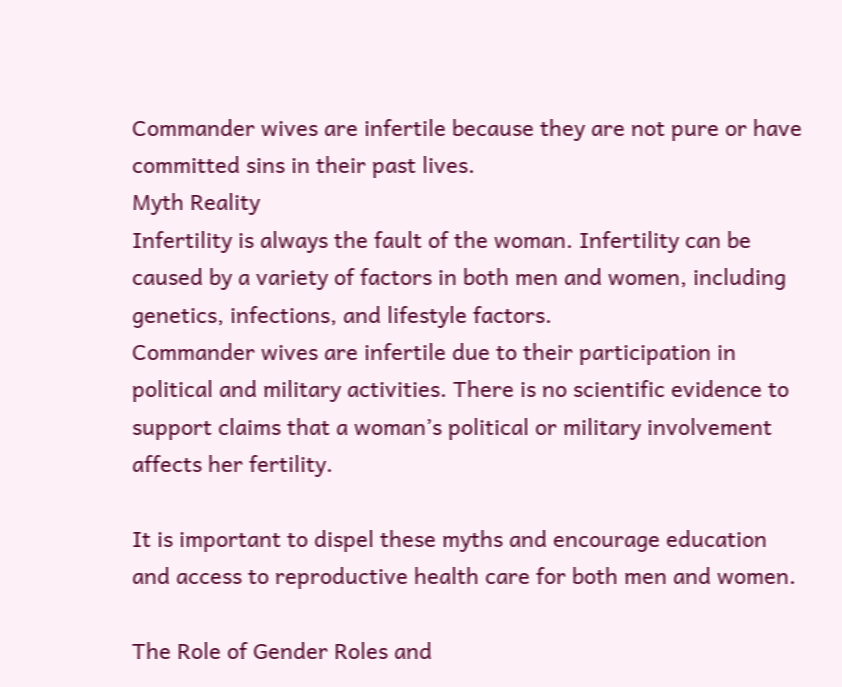Commander wives are infertile because they are not pure or have committed sins in their past lives.
Myth Reality
Infertility is always the fault of the woman. Infertility can be caused by a variety of factors in both men and women, including genetics, infections, and lifestyle factors.
Commander wives are infertile due to their participation in political and military activities. There is no scientific evidence to support claims that a woman’s political or military involvement affects her fertility.

It is important to dispel these myths and encourage education and access to reproductive health care for both men and women.

The Role of Gender Roles and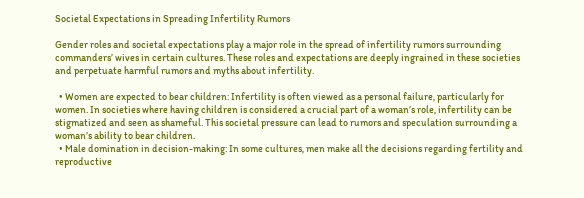Societal Expectations in Spreading Infertility Rumors

Gender roles and societal expectations play a major role in the spread of infertility rumors surrounding commanders’ wives in certain cultures. These roles and expectations are deeply ingrained in these societies and perpetuate harmful rumors and myths about infertility.

  • Women are expected to bear children: Infertility is often viewed as a personal failure, particularly for women. In societies where having children is considered a crucial part of a woman’s role, infertility can be stigmatized and seen as shameful. This societal pressure can lead to rumors and speculation surrounding a woman’s ability to bear children.
  • Male domination in decision-making: In some cultures, men make all the decisions regarding fertility and reproductive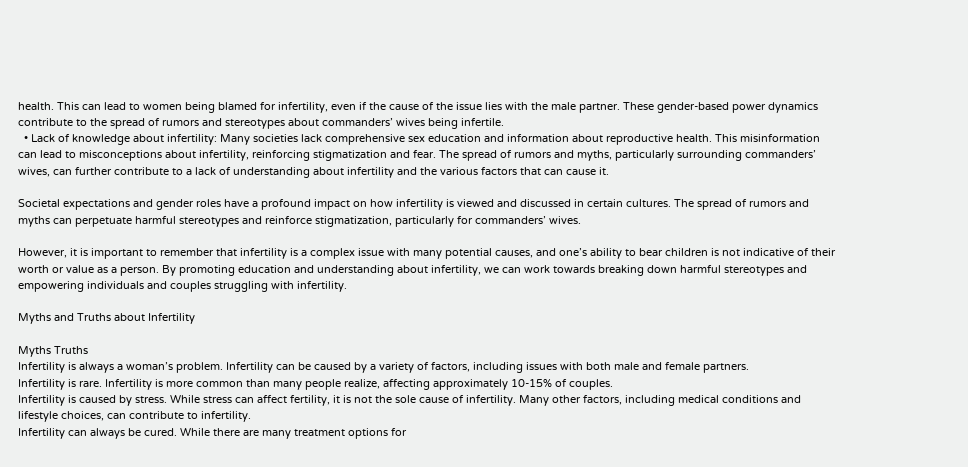health. This can lead to women being blamed for infertility, even if the cause of the issue lies with the male partner. These gender-based power dynamics contribute to the spread of rumors and stereotypes about commanders’ wives being infertile.
  • Lack of knowledge about infertility: Many societies lack comprehensive sex education and information about reproductive health. This misinformation can lead to misconceptions about infertility, reinforcing stigmatization and fear. The spread of rumors and myths, particularly surrounding commanders’ wives, can further contribute to a lack of understanding about infertility and the various factors that can cause it.

Societal expectations and gender roles have a profound impact on how infertility is viewed and discussed in certain cultures. The spread of rumors and myths can perpetuate harmful stereotypes and reinforce stigmatization, particularly for commanders’ wives.

However, it is important to remember that infertility is a complex issue with many potential causes, and one’s ability to bear children is not indicative of their worth or value as a person. By promoting education and understanding about infertility, we can work towards breaking down harmful stereotypes and empowering individuals and couples struggling with infertility.

Myths and Truths about Infertility

Myths Truths
Infertility is always a woman’s problem. Infertility can be caused by a variety of factors, including issues with both male and female partners.
Infertility is rare. Infertility is more common than many people realize, affecting approximately 10-15% of couples.
Infertility is caused by stress. While stress can affect fertility, it is not the sole cause of infertility. Many other factors, including medical conditions and lifestyle choices, can contribute to infertility.
Infertility can always be cured. While there are many treatment options for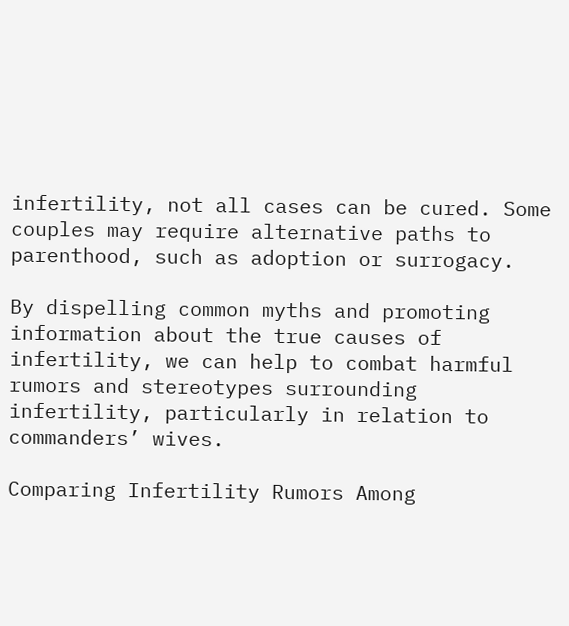infertility, not all cases can be cured. Some couples may require alternative paths to parenthood, such as adoption or surrogacy.

By dispelling common myths and promoting information about the true causes of infertility, we can help to combat harmful rumors and stereotypes surrounding infertility, particularly in relation to commanders’ wives.

Comparing Infertility Rumors Among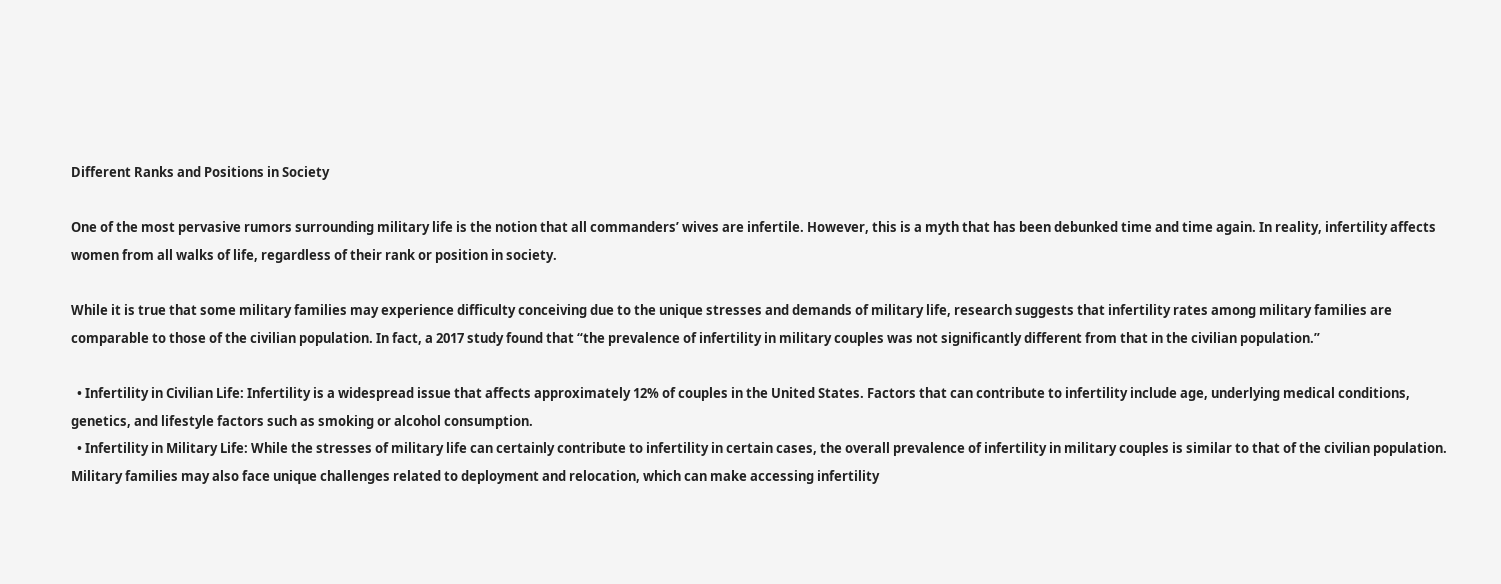Different Ranks and Positions in Society

One of the most pervasive rumors surrounding military life is the notion that all commanders’ wives are infertile. However, this is a myth that has been debunked time and time again. In reality, infertility affects women from all walks of life, regardless of their rank or position in society.

While it is true that some military families may experience difficulty conceiving due to the unique stresses and demands of military life, research suggests that infertility rates among military families are comparable to those of the civilian population. In fact, a 2017 study found that “the prevalence of infertility in military couples was not significantly different from that in the civilian population.”

  • Infertility in Civilian Life: Infertility is a widespread issue that affects approximately 12% of couples in the United States. Factors that can contribute to infertility include age, underlying medical conditions, genetics, and lifestyle factors such as smoking or alcohol consumption.
  • Infertility in Military Life: While the stresses of military life can certainly contribute to infertility in certain cases, the overall prevalence of infertility in military couples is similar to that of the civilian population. Military families may also face unique challenges related to deployment and relocation, which can make accessing infertility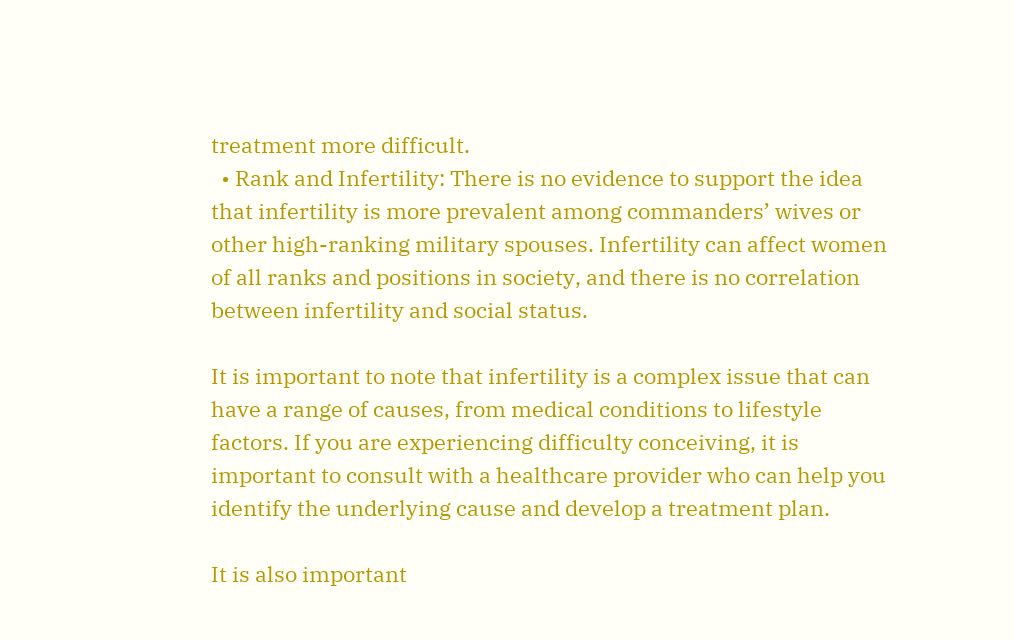treatment more difficult.
  • Rank and Infertility: There is no evidence to support the idea that infertility is more prevalent among commanders’ wives or other high-ranking military spouses. Infertility can affect women of all ranks and positions in society, and there is no correlation between infertility and social status.

It is important to note that infertility is a complex issue that can have a range of causes, from medical conditions to lifestyle factors. If you are experiencing difficulty conceiving, it is important to consult with a healthcare provider who can help you identify the underlying cause and develop a treatment plan.

It is also important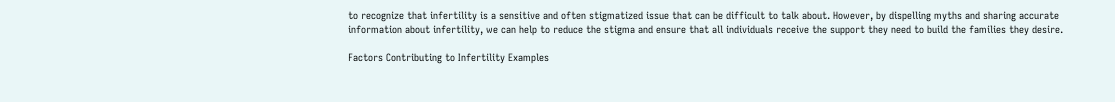to recognize that infertility is a sensitive and often stigmatized issue that can be difficult to talk about. However, by dispelling myths and sharing accurate information about infertility, we can help to reduce the stigma and ensure that all individuals receive the support they need to build the families they desire.

Factors Contributing to Infertility Examples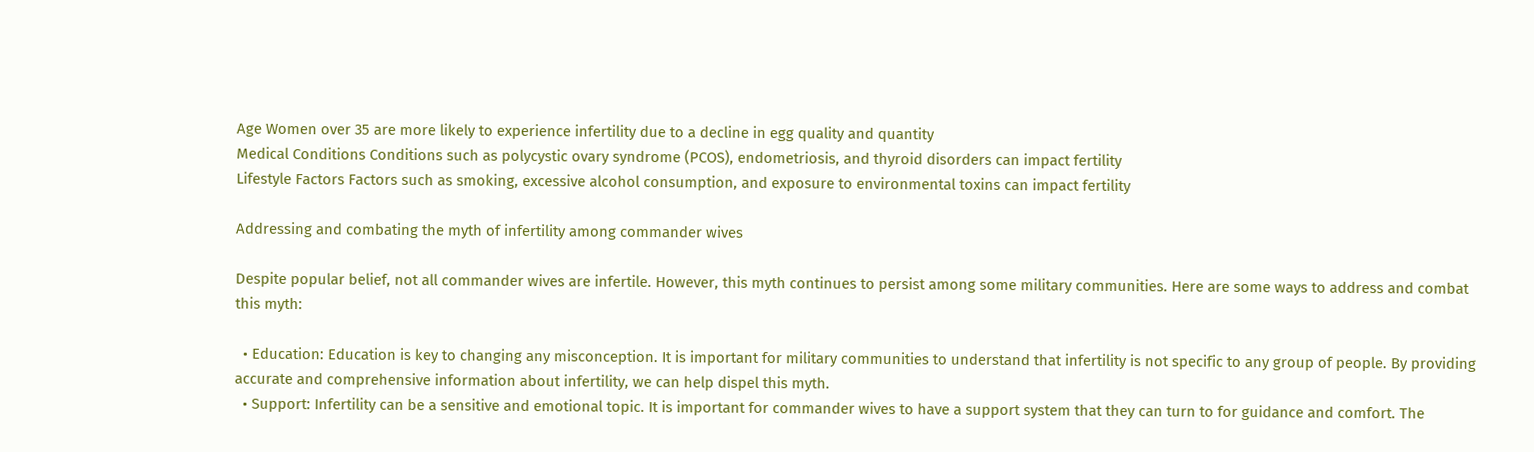Age Women over 35 are more likely to experience infertility due to a decline in egg quality and quantity
Medical Conditions Conditions such as polycystic ovary syndrome (PCOS), endometriosis, and thyroid disorders can impact fertility
Lifestyle Factors Factors such as smoking, excessive alcohol consumption, and exposure to environmental toxins can impact fertility

Addressing and combating the myth of infertility among commander wives

Despite popular belief, not all commander wives are infertile. However, this myth continues to persist among some military communities. Here are some ways to address and combat this myth:

  • Education: Education is key to changing any misconception. It is important for military communities to understand that infertility is not specific to any group of people. By providing accurate and comprehensive information about infertility, we can help dispel this myth.
  • Support: Infertility can be a sensitive and emotional topic. It is important for commander wives to have a support system that they can turn to for guidance and comfort. The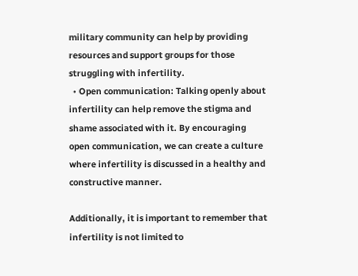military community can help by providing resources and support groups for those struggling with infertility.
  • Open communication: Talking openly about infertility can help remove the stigma and shame associated with it. By encouraging open communication, we can create a culture where infertility is discussed in a healthy and constructive manner.

Additionally, it is important to remember that infertility is not limited to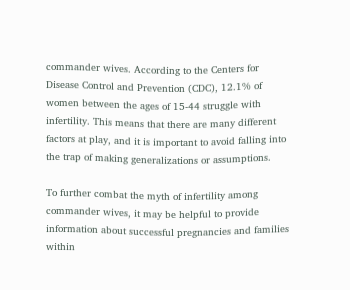commander wives. According to the Centers for Disease Control and Prevention (CDC), 12.1% of women between the ages of 15-44 struggle with infertility. This means that there are many different factors at play, and it is important to avoid falling into the trap of making generalizations or assumptions.

To further combat the myth of infertility among commander wives, it may be helpful to provide information about successful pregnancies and families within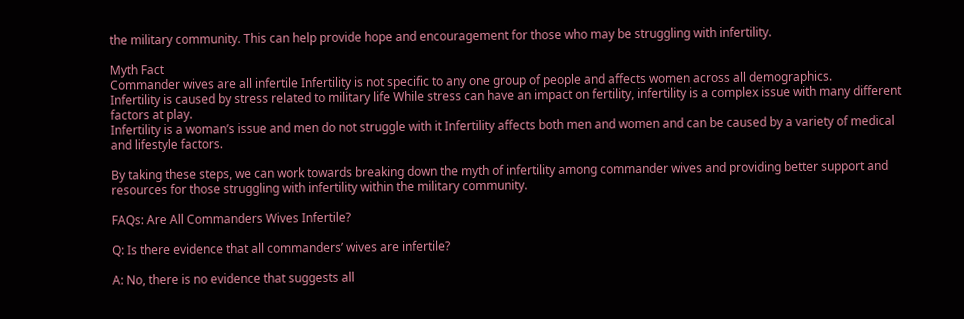the military community. This can help provide hope and encouragement for those who may be struggling with infertility.

Myth Fact
Commander wives are all infertile Infertility is not specific to any one group of people and affects women across all demographics.
Infertility is caused by stress related to military life While stress can have an impact on fertility, infertility is a complex issue with many different factors at play.
Infertility is a woman’s issue and men do not struggle with it Infertility affects both men and women and can be caused by a variety of medical and lifestyle factors.

By taking these steps, we can work towards breaking down the myth of infertility among commander wives and providing better support and resources for those struggling with infertility within the military community.

FAQs: Are All Commanders Wives Infertile?

Q: Is there evidence that all commanders’ wives are infertile?

A: No, there is no evidence that suggests all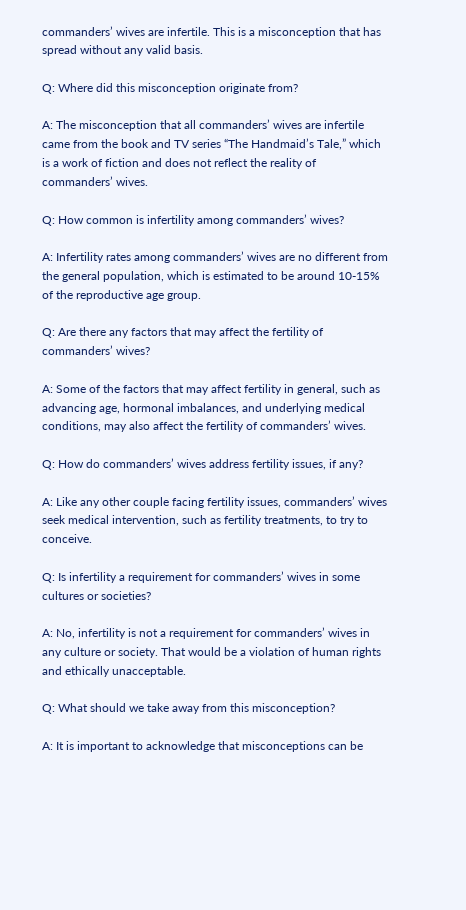commanders’ wives are infertile. This is a misconception that has spread without any valid basis.

Q: Where did this misconception originate from?

A: The misconception that all commanders’ wives are infertile came from the book and TV series “The Handmaid’s Tale,” which is a work of fiction and does not reflect the reality of commanders’ wives.

Q: How common is infertility among commanders’ wives?

A: Infertility rates among commanders’ wives are no different from the general population, which is estimated to be around 10-15% of the reproductive age group.

Q: Are there any factors that may affect the fertility of commanders’ wives?

A: Some of the factors that may affect fertility in general, such as advancing age, hormonal imbalances, and underlying medical conditions, may also affect the fertility of commanders’ wives.

Q: How do commanders’ wives address fertility issues, if any?

A: Like any other couple facing fertility issues, commanders’ wives seek medical intervention, such as fertility treatments, to try to conceive.

Q: Is infertility a requirement for commanders’ wives in some cultures or societies?

A: No, infertility is not a requirement for commanders’ wives in any culture or society. That would be a violation of human rights and ethically unacceptable.

Q: What should we take away from this misconception?

A: It is important to acknowledge that misconceptions can be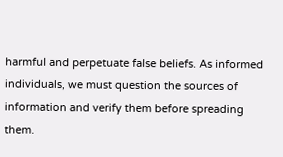harmful and perpetuate false beliefs. As informed individuals, we must question the sources of information and verify them before spreading them.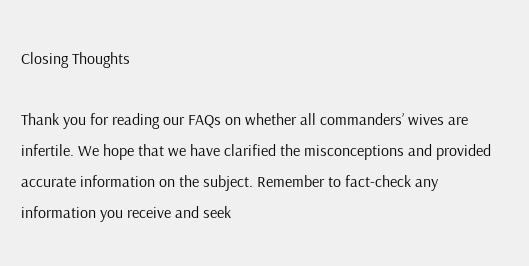Closing Thoughts

Thank you for reading our FAQs on whether all commanders’ wives are infertile. We hope that we have clarified the misconceptions and provided accurate information on the subject. Remember to fact-check any information you receive and seek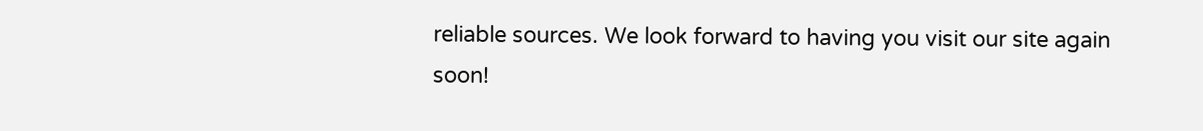reliable sources. We look forward to having you visit our site again soon!